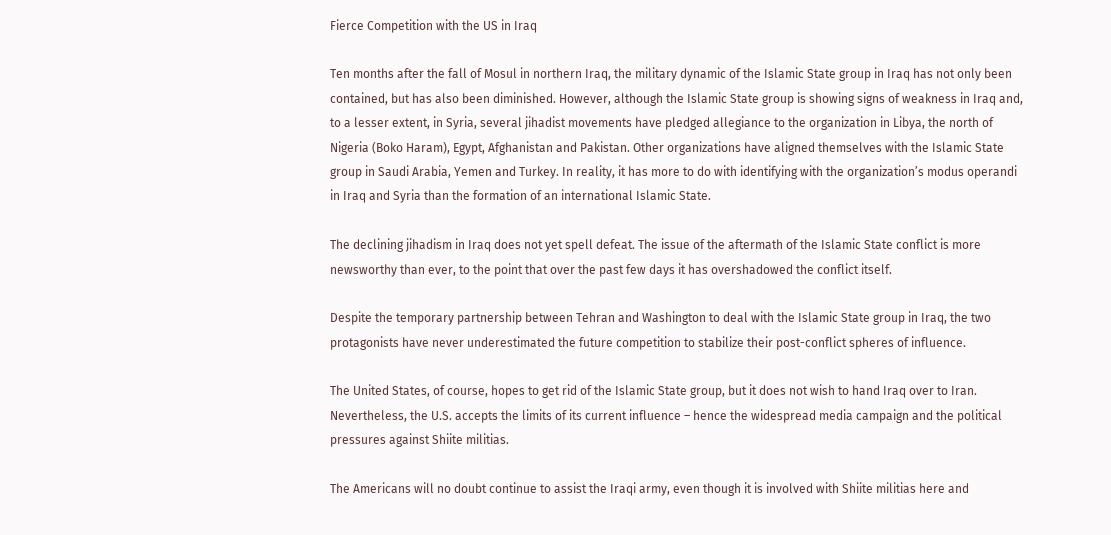Fierce Competition with the US in Iraq

Ten months after the fall of Mosul in northern Iraq, the military dynamic of the Islamic State group in Iraq has not only been contained, but has also been diminished. However, although the Islamic State group is showing signs of weakness in Iraq and, to a lesser extent, in Syria, several jihadist movements have pledged allegiance to the organization in Libya, the north of Nigeria (Boko Haram), Egypt, Afghanistan and Pakistan. Other organizations have aligned themselves with the Islamic State group in Saudi Arabia, Yemen and Turkey. In reality, it has more to do with identifying with the organization’s modus operandi in Iraq and Syria than the formation of an international Islamic State.

The declining jihadism in Iraq does not yet spell defeat. The issue of the aftermath of the Islamic State conflict is more newsworthy than ever, to the point that over the past few days it has overshadowed the conflict itself.

Despite the temporary partnership between Tehran and Washington to deal with the Islamic State group in Iraq, the two protagonists have never underestimated the future competition to stabilize their post-conflict spheres of influence.

The United States, of course, hopes to get rid of the Islamic State group, but it does not wish to hand Iraq over to Iran. Nevertheless, the U.S. accepts the limits of its current influence – hence the widespread media campaign and the political pressures against Shiite militias.

The Americans will no doubt continue to assist the Iraqi army, even though it is involved with Shiite militias here and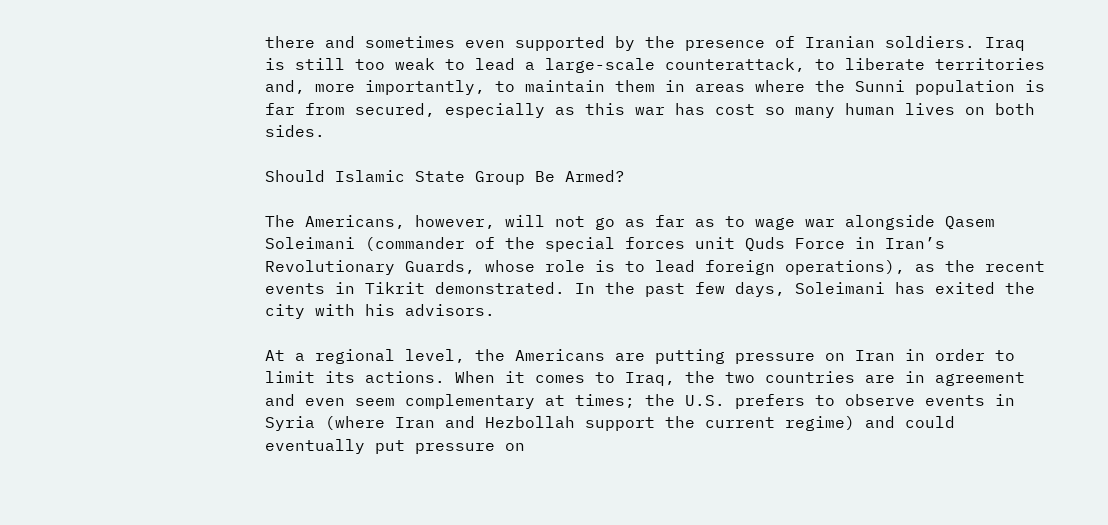there and sometimes even supported by the presence of Iranian soldiers. Iraq is still too weak to lead a large-scale counterattack, to liberate territories and, more importantly, to maintain them in areas where the Sunni population is far from secured, especially as this war has cost so many human lives on both sides.

Should Islamic State Group Be Armed?

The Americans, however, will not go as far as to wage war alongside Qasem Soleimani (commander of the special forces unit Quds Force in Iran’s Revolutionary Guards, whose role is to lead foreign operations), as the recent events in Tikrit demonstrated. In the past few days, Soleimani has exited the city with his advisors.

At a regional level, the Americans are putting pressure on Iran in order to limit its actions. When it comes to Iraq, the two countries are in agreement and even seem complementary at times; the U.S. prefers to observe events in Syria (where Iran and Hezbollah support the current regime) and could eventually put pressure on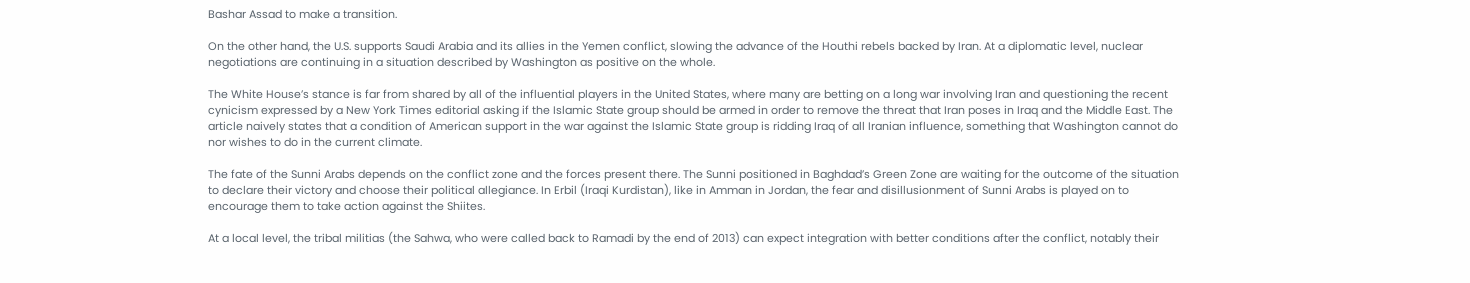Bashar Assad to make a transition.

On the other hand, the U.S. supports Saudi Arabia and its allies in the Yemen conflict, slowing the advance of the Houthi rebels backed by Iran. At a diplomatic level, nuclear negotiations are continuing in a situation described by Washington as positive on the whole.

The White House’s stance is far from shared by all of the influential players in the United States, where many are betting on a long war involving Iran and questioning the recent cynicism expressed by a New York Times editorial asking if the Islamic State group should be armed in order to remove the threat that Iran poses in Iraq and the Middle East. The article naively states that a condition of American support in the war against the Islamic State group is ridding Iraq of all Iranian influence, something that Washington cannot do nor wishes to do in the current climate.

The fate of the Sunni Arabs depends on the conflict zone and the forces present there. The Sunni positioned in Baghdad’s Green Zone are waiting for the outcome of the situation to declare their victory and choose their political allegiance. In Erbil (Iraqi Kurdistan), like in Amman in Jordan, the fear and disillusionment of Sunni Arabs is played on to encourage them to take action against the Shiites.

At a local level, the tribal militias (the Sahwa, who were called back to Ramadi by the end of 2013) can expect integration with better conditions after the conflict, notably their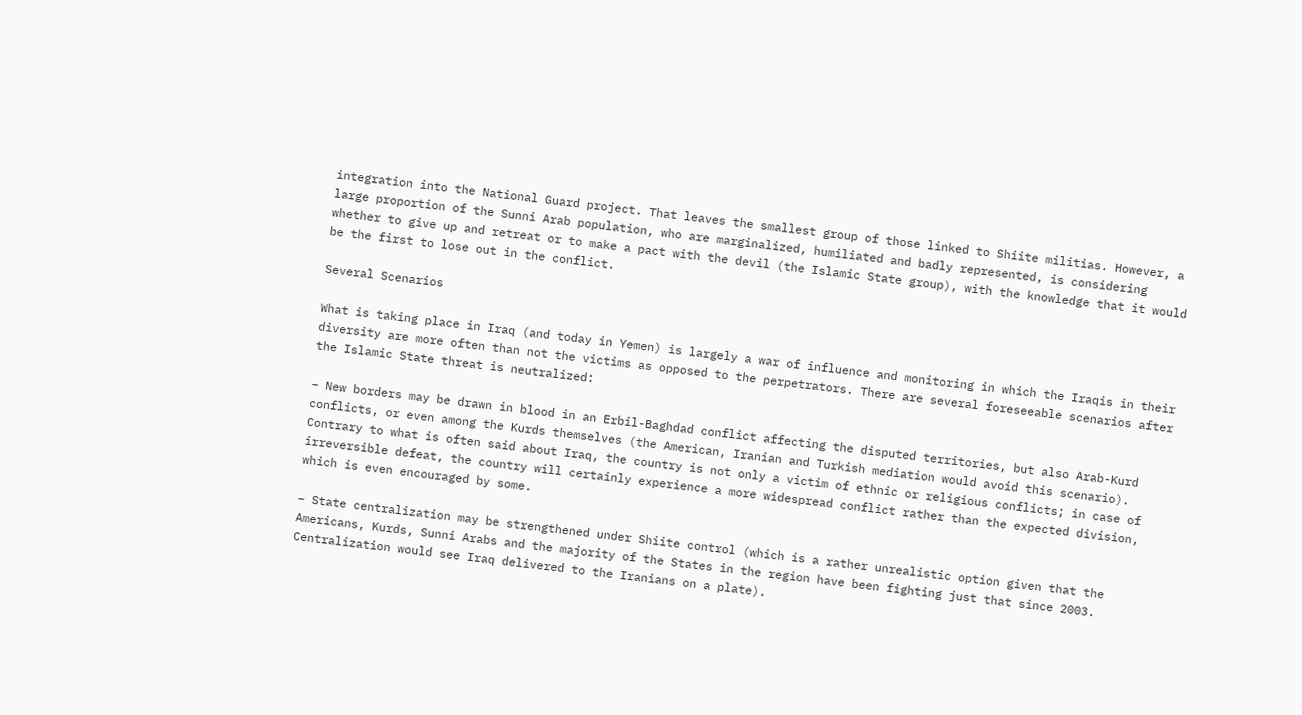integration into the National Guard project. That leaves the smallest group of those linked to Shiite militias. However, a large proportion of the Sunni Arab population, who are marginalized, humiliated and badly represented, is considering whether to give up and retreat or to make a pact with the devil (the Islamic State group), with the knowledge that it would be the first to lose out in the conflict.

Several Scenarios

What is taking place in Iraq (and today in Yemen) is largely a war of influence and monitoring in which the Iraqis in their diversity are more often than not the victims as opposed to the perpetrators. There are several foreseeable scenarios after the Islamic State threat is neutralized:

− New borders may be drawn in blood in an Erbil-Baghdad conflict affecting the disputed territories, but also Arab-Kurd conflicts, or even among the Kurds themselves (the American, Iranian and Turkish mediation would avoid this scenario). Contrary to what is often said about Iraq, the country is not only a victim of ethnic or religious conflicts; in case of irreversible defeat, the country will certainly experience a more widespread conflict rather than the expected division, which is even encouraged by some.

− State centralization may be strengthened under Shiite control (which is a rather unrealistic option given that the Americans, Kurds, Sunni Arabs and the majority of the States in the region have been fighting just that since 2003. Centralization would see Iraq delivered to the Iranians on a plate).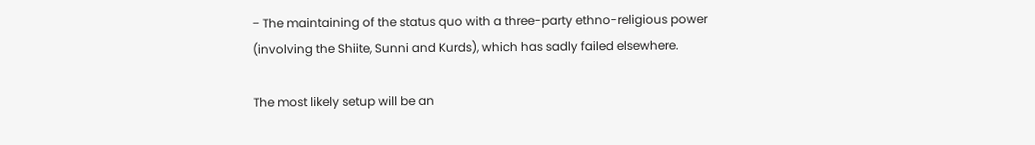− The maintaining of the status quo with a three-party ethno-religious power (involving the Shiite, Sunni and Kurds), which has sadly failed elsewhere.

The most likely setup will be an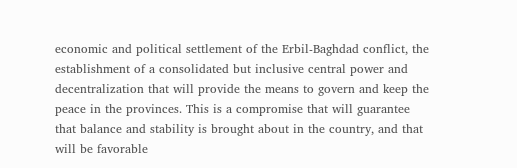economic and political settlement of the Erbil-Baghdad conflict, the establishment of a consolidated but inclusive central power and decentralization that will provide the means to govern and keep the peace in the provinces. This is a compromise that will guarantee that balance and stability is brought about in the country, and that will be favorable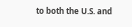to both the U.S. and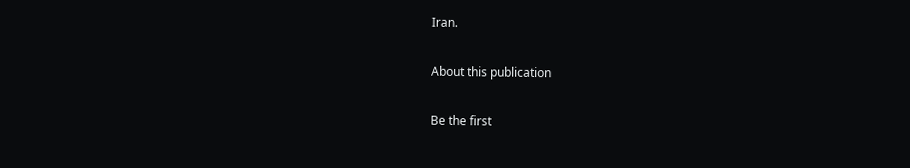Iran.

About this publication

Be the first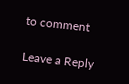to comment

Leave a Reply